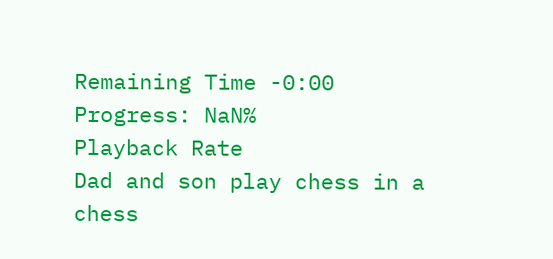Remaining Time -0:00
Progress: NaN%
Playback Rate
Dad and son play chess in a chess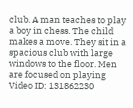club. A man teaches to play a boy in chess. The child makes a move. They sit in a spacious club with large windows to the floor. Men are focused on playing
Video ID: 131862230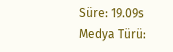Süre: 19.09s
Medya Türü: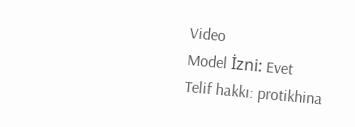Video
Model İzni: Evet
Telif hakkı: protikhina